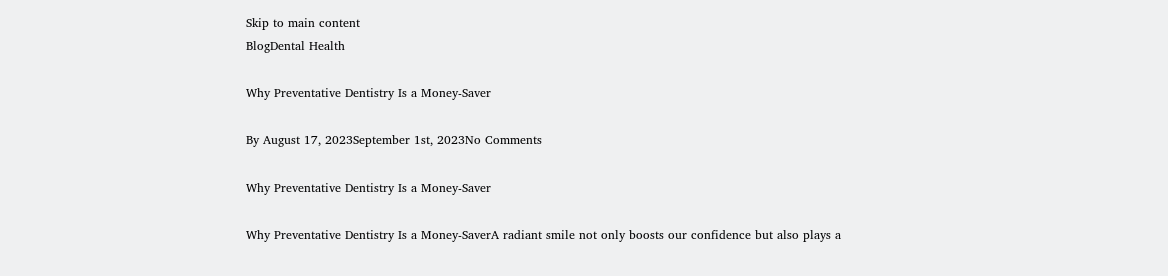Skip to main content
BlogDental Health

Why Preventative Dentistry Is a Money-Saver

By August 17, 2023September 1st, 2023No Comments

Why Preventative Dentistry Is a Money-Saver

Why Preventative Dentistry Is a Money-SaverA radiant smile not only boosts our confidence but also plays a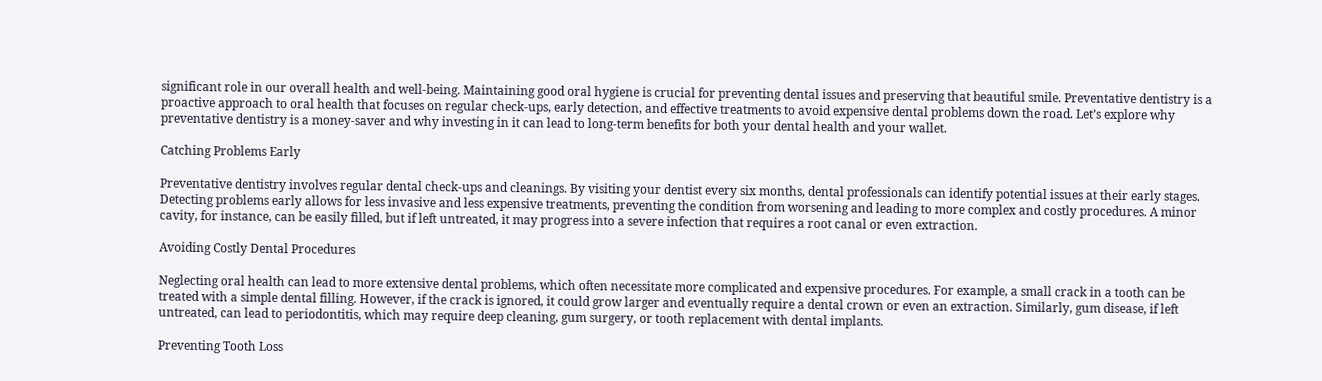significant role in our overall health and well-being. Maintaining good oral hygiene is crucial for preventing dental issues and preserving that beautiful smile. Preventative dentistry is a proactive approach to oral health that focuses on regular check-ups, early detection, and effective treatments to avoid expensive dental problems down the road. Let’s explore why preventative dentistry is a money-saver and why investing in it can lead to long-term benefits for both your dental health and your wallet.

Catching Problems Early

Preventative dentistry involves regular dental check-ups and cleanings. By visiting your dentist every six months, dental professionals can identify potential issues at their early stages. Detecting problems early allows for less invasive and less expensive treatments, preventing the condition from worsening and leading to more complex and costly procedures. A minor cavity, for instance, can be easily filled, but if left untreated, it may progress into a severe infection that requires a root canal or even extraction.

Avoiding Costly Dental Procedures

Neglecting oral health can lead to more extensive dental problems, which often necessitate more complicated and expensive procedures. For example, a small crack in a tooth can be treated with a simple dental filling. However, if the crack is ignored, it could grow larger and eventually require a dental crown or even an extraction. Similarly, gum disease, if left untreated, can lead to periodontitis, which may require deep cleaning, gum surgery, or tooth replacement with dental implants.

Preventing Tooth Loss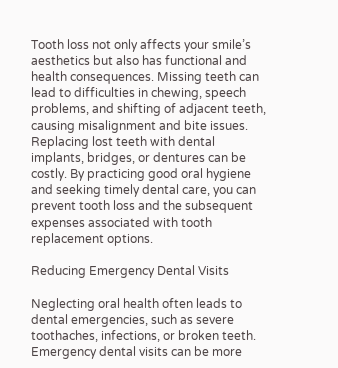Tooth loss not only affects your smile’s aesthetics but also has functional and health consequences. Missing teeth can lead to difficulties in chewing, speech problems, and shifting of adjacent teeth, causing misalignment and bite issues. Replacing lost teeth with dental implants, bridges, or dentures can be costly. By practicing good oral hygiene and seeking timely dental care, you can prevent tooth loss and the subsequent expenses associated with tooth replacement options.

Reducing Emergency Dental Visits

Neglecting oral health often leads to dental emergencies, such as severe toothaches, infections, or broken teeth. Emergency dental visits can be more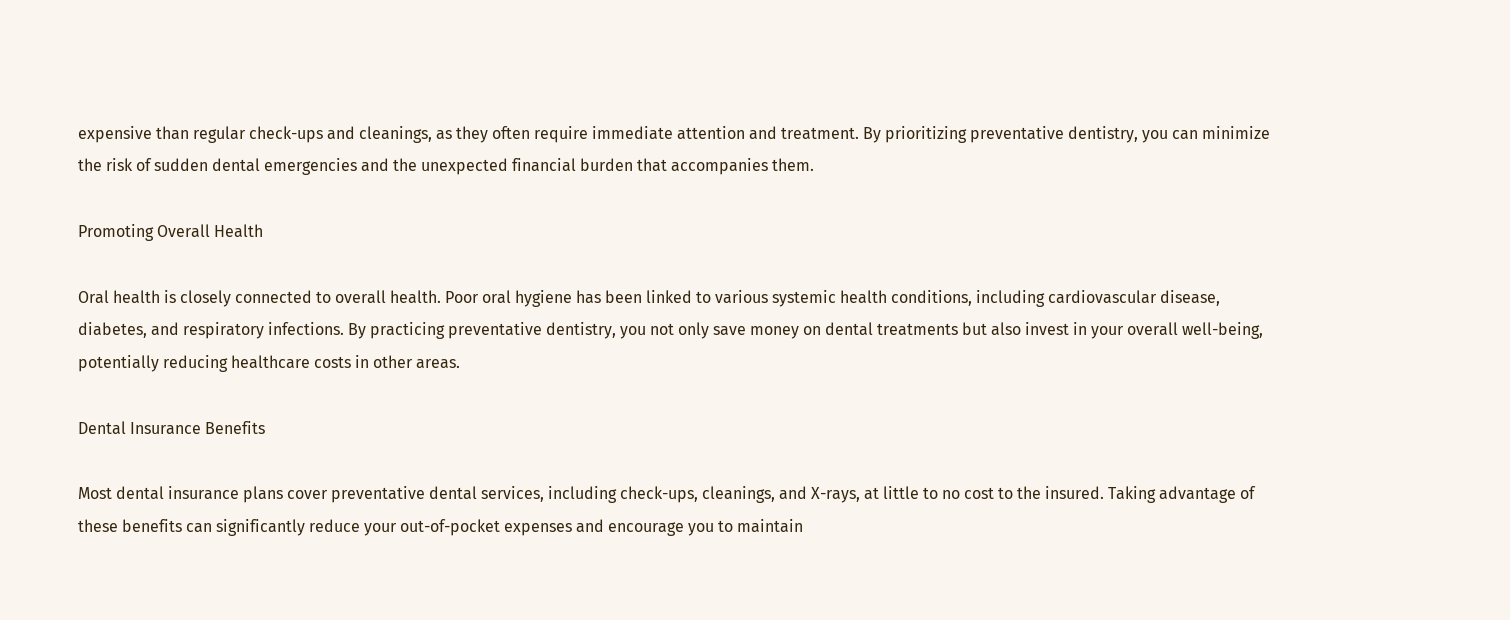expensive than regular check-ups and cleanings, as they often require immediate attention and treatment. By prioritizing preventative dentistry, you can minimize the risk of sudden dental emergencies and the unexpected financial burden that accompanies them.

Promoting Overall Health

Oral health is closely connected to overall health. Poor oral hygiene has been linked to various systemic health conditions, including cardiovascular disease, diabetes, and respiratory infections. By practicing preventative dentistry, you not only save money on dental treatments but also invest in your overall well-being, potentially reducing healthcare costs in other areas.

Dental Insurance Benefits

Most dental insurance plans cover preventative dental services, including check-ups, cleanings, and X-rays, at little to no cost to the insured. Taking advantage of these benefits can significantly reduce your out-of-pocket expenses and encourage you to maintain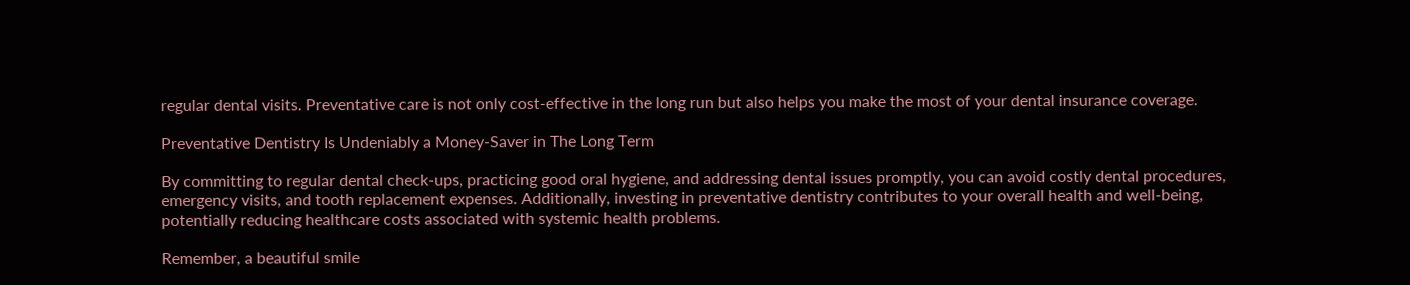regular dental visits. Preventative care is not only cost-effective in the long run but also helps you make the most of your dental insurance coverage.

Preventative Dentistry Is Undeniably a Money-Saver in The Long Term

By committing to regular dental check-ups, practicing good oral hygiene, and addressing dental issues promptly, you can avoid costly dental procedures, emergency visits, and tooth replacement expenses. Additionally, investing in preventative dentistry contributes to your overall health and well-being, potentially reducing healthcare costs associated with systemic health problems.

Remember, a beautiful smile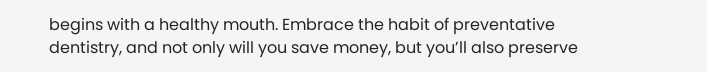begins with a healthy mouth. Embrace the habit of preventative dentistry, and not only will you save money, but you’ll also preserve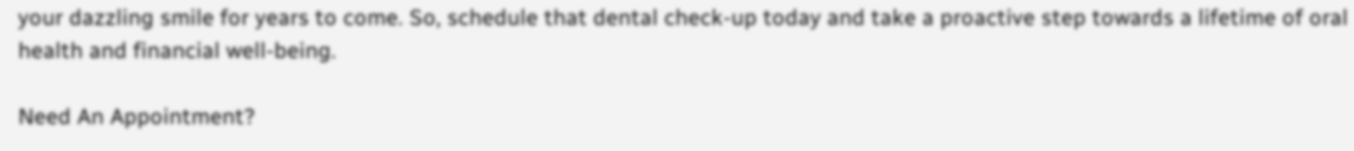your dazzling smile for years to come. So, schedule that dental check-up today and take a proactive step towards a lifetime of oral health and financial well-being.

Need An Appointment?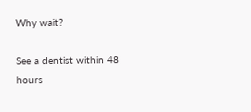Why wait?

See a dentist within 48 hours